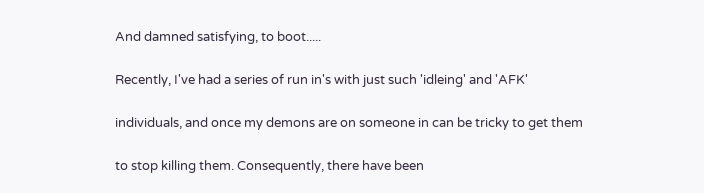And damned satisfying, to boot.....

Recently, I've had a series of run in's with just such 'idleing' and 'AFK'

individuals, and once my demons are on someone in can be tricky to get them

to stop killing them. Consequently, there have been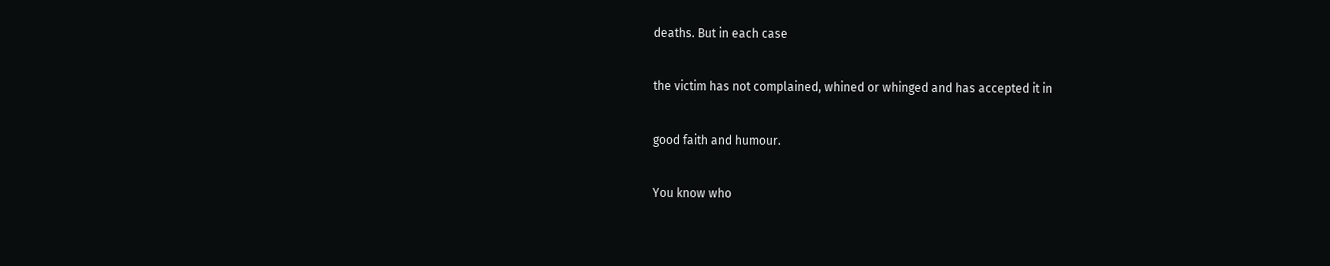deaths. But in each case

the victim has not complained, whined or whinged and has accepted it in

good faith and humour.

You know who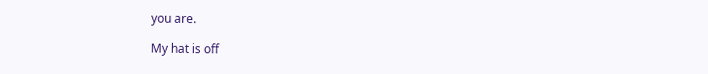you are.

My hat is off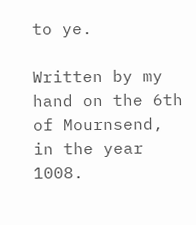to ye.

Written by my hand on the 6th of Mournsend, in the year 1008.